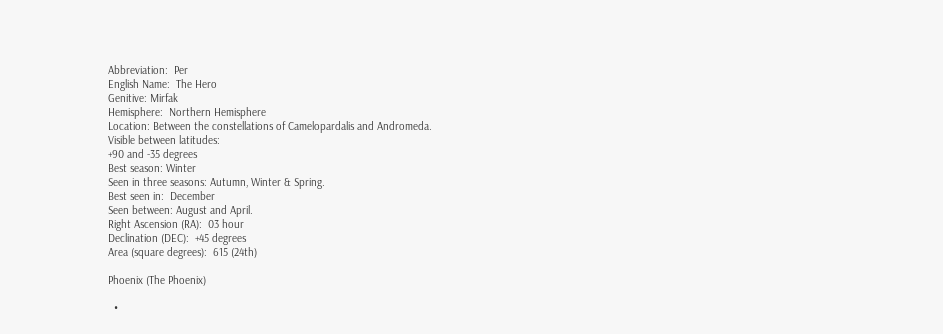Abbreviation:  Per
English Name:  The Hero
Genitive: Mirfak
Hemisphere:  Northern Hemisphere
Location: Between the constellations of Camelopardalis and Andromeda.
Visible between latitudes:
+90 and -35 degrees
Best season: Winter
Seen in three seasons: Autumn, Winter & Spring.
Best seen in:  December
Seen between: August and April.
Right Ascension (RA):  03 hour
Declination (DEC):  +45 degrees
Area (square degrees):  615 (24th)

Phoenix (The Phoenix)

  •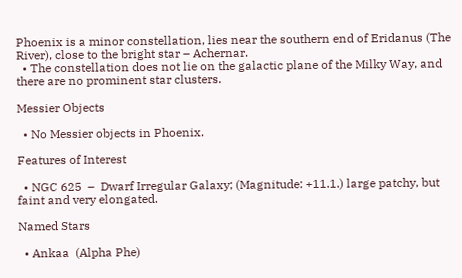Phoenix is a minor constellation, lies near the southern end of Eridanus (The River), close to the bright star – Achernar.
  • The constellation does not lie on the galactic plane of the Milky Way, and there are no prominent star clusters.

Messier Objects

  • No Messier objects in Phoenix.

Features of Interest

  • NGC 625  –  Dwarf Irregular Galaxy; (Magnitude: +11.1.) large patchy, but faint and very elongated.

Named Stars

  • Ankaa  (Alpha Phe)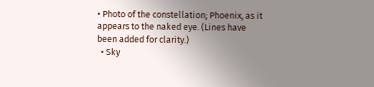• Photo of the constellation; Phoenix, as it appears to the naked eye. (Lines have been added for clarity.)
  • Sky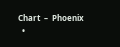Chart  –  Phoenix
  •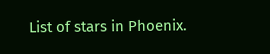List of stars in Phoenix.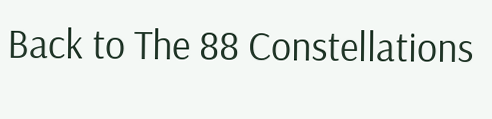Back to The 88 Constellations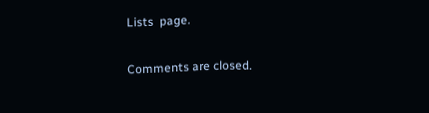Lists  page.

Comments are closed.